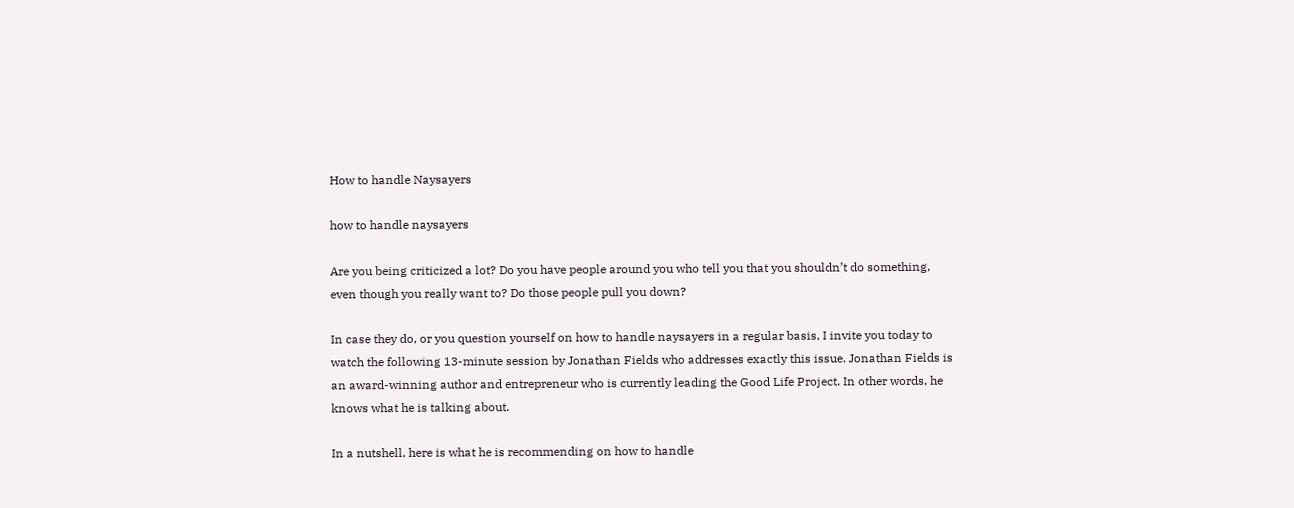How to handle Naysayers

how to handle naysayers

Are you being criticized a lot? Do you have people around you who tell you that you shouldn’t do something, even though you really want to? Do those people pull you down?

In case they do, or you question yourself on how to handle naysayers in a regular basis, I invite you today to watch the following 13-minute session by Jonathan Fields who addresses exactly this issue. Jonathan Fields is an award-winning author and entrepreneur who is currently leading the Good Life Project. In other words, he knows what he is talking about.

In a nutshell, here is what he is recommending on how to handle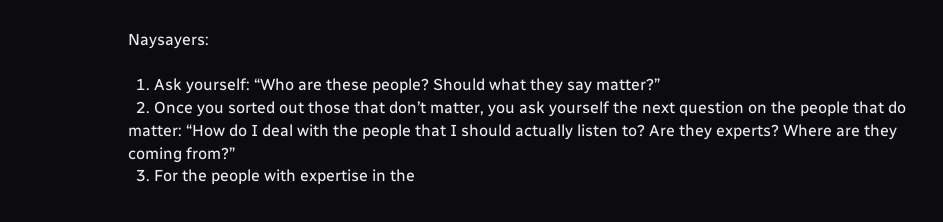Naysayers:

  1. Ask yourself: “Who are these people? Should what they say matter?”
  2. Once you sorted out those that don’t matter, you ask yourself the next question on the people that do matter: “How do I deal with the people that I should actually listen to? Are they experts? Where are they coming from?”
  3. For the people with expertise in the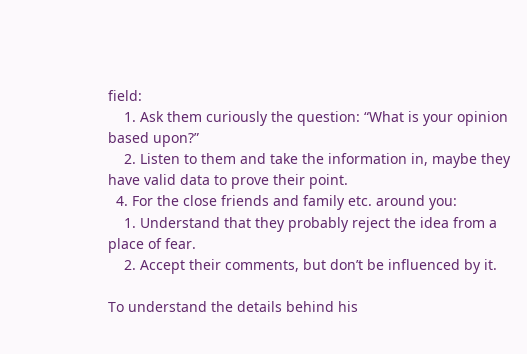field:
    1. Ask them curiously the question: “What is your opinion based upon?”
    2. Listen to them and take the information in, maybe they have valid data to prove their point.
  4. For the close friends and family etc. around you:
    1. Understand that they probably reject the idea from a place of fear.
    2. Accept their comments, but don’t be influenced by it.

To understand the details behind his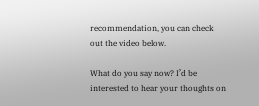recommendation, you can check out the video below.

What do you say now? I’d be interested to hear your thoughts on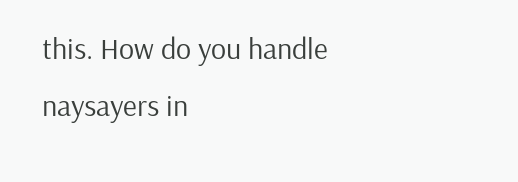this. How do you handle naysayers in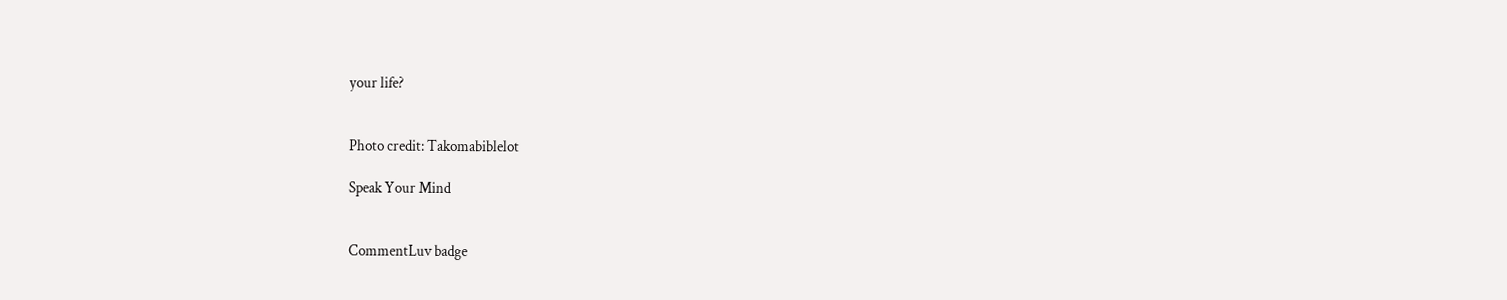your life?


Photo credit: Takomabiblelot

Speak Your Mind


CommentLuv badge